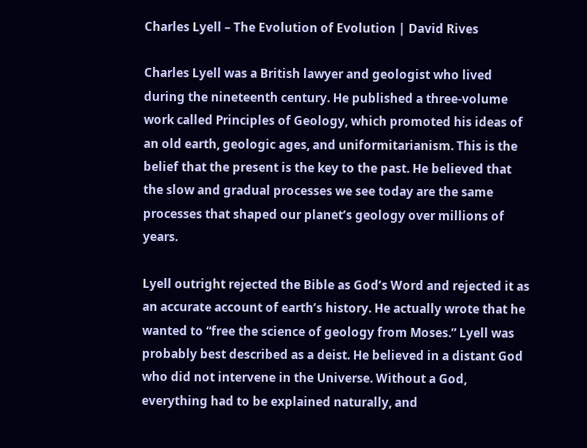Charles Lyell – The Evolution of Evolution | David Rives

Charles Lyell was a British lawyer and geologist who lived during the nineteenth century. He published a three-volume work called Principles of Geology, which promoted his ideas of an old earth, geologic ages, and uniformitarianism. This is the belief that the present is the key to the past. He believed that the slow and gradual processes we see today are the same processes that shaped our planet’s geology over millions of years.

Lyell outright rejected the Bible as God’s Word and rejected it as an accurate account of earth’s history. He actually wrote that he wanted to “free the science of geology from Moses.” Lyell was probably best described as a deist. He believed in a distant God who did not intervene in the Universe. Without a God, everything had to be explained naturally, and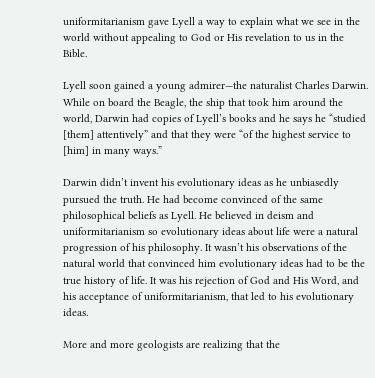uniformitarianism gave Lyell a way to explain what we see in the world without appealing to God or His revelation to us in the Bible.

Lyell soon gained a young admirer—the naturalist Charles Darwin. While on board the Beagle, the ship that took him around the world, Darwin had copies of Lyell’s books and he says he “studied [them] attentively” and that they were “of the highest service to [him] in many ways.”

Darwin didn’t invent his evolutionary ideas as he unbiasedly pursued the truth. He had become convinced of the same philosophical beliefs as Lyell. He believed in deism and uniformitarianism so evolutionary ideas about life were a natural progression of his philosophy. It wasn’t his observations of the natural world that convinced him evolutionary ideas had to be the true history of life. It was his rejection of God and His Word, and his acceptance of uniformitarianism, that led to his evolutionary ideas.

More and more geologists are realizing that the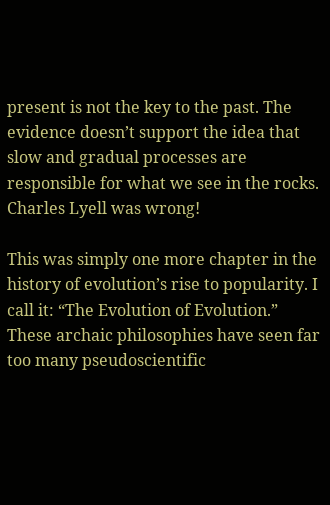present is not the key to the past. The evidence doesn’t support the idea that slow and gradual processes are responsible for what we see in the rocks. Charles Lyell was wrong!

This was simply one more chapter in the history of evolution’s rise to popularity. I call it: “The Evolution of Evolution.” These archaic philosophies have seen far too many pseudoscientific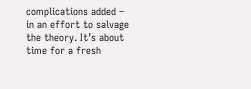complications added – in an effort to salvage the theory. It’s about time for a fresh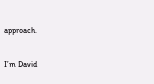approach.

I’m David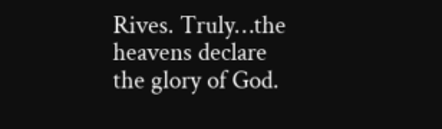Rives. Truly…the heavens declare the glory of God.